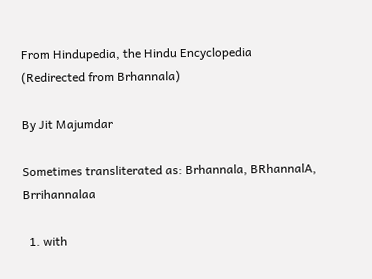From Hindupedia, the Hindu Encyclopedia
(Redirected from Brhannala)

By Jit Majumdar

Sometimes transliterated as: Brhannala, BRhannalA, Brrihannalaa

  1. with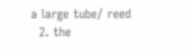a large tube/ reed
  2. the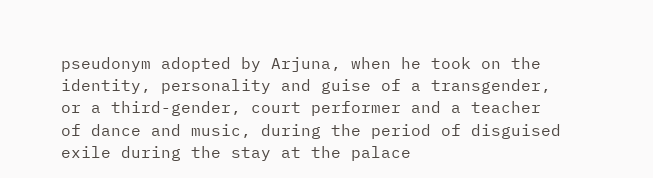pseudonym adopted by Arjuna, when he took on the identity, personality and guise of a transgender, or a third-gender, court performer and a teacher of dance and music, during the period of disguised exile during the stay at the palace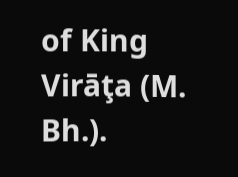of King Virāţa (M. Bh.).